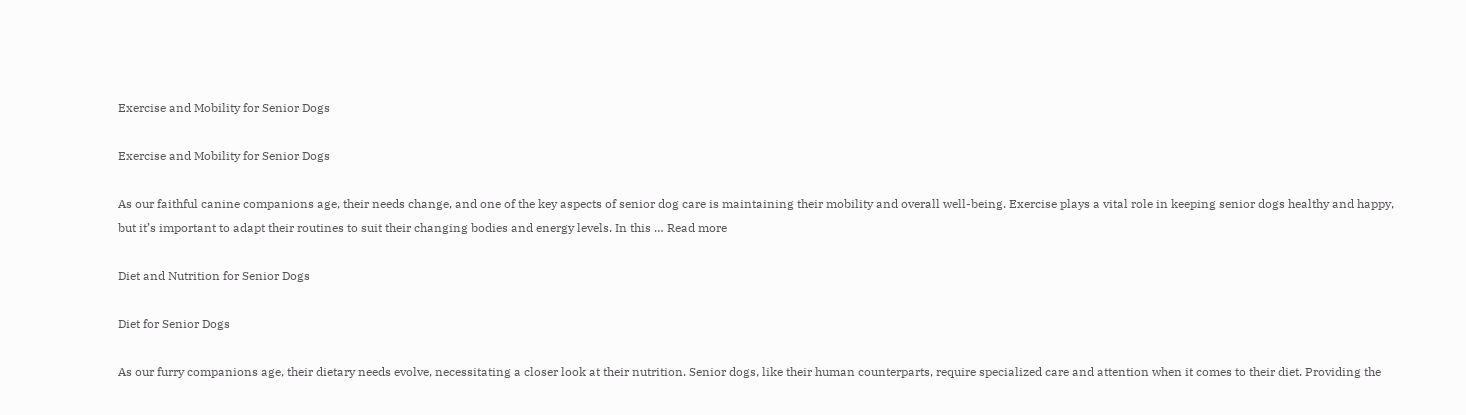Exercise and Mobility for Senior Dogs

Exercise and Mobility for Senior Dogs

As our faithful canine companions age, their needs change, and one of the key aspects of senior dog care is maintaining their mobility and overall well-being. Exercise plays a vital role in keeping senior dogs healthy and happy, but it’s important to adapt their routines to suit their changing bodies and energy levels. In this … Read more

Diet and Nutrition for Senior Dogs

Diet for Senior Dogs

As our furry companions age, their dietary needs evolve, necessitating a closer look at their nutrition. Senior dogs, like their human counterparts, require specialized care and attention when it comes to their diet. Providing the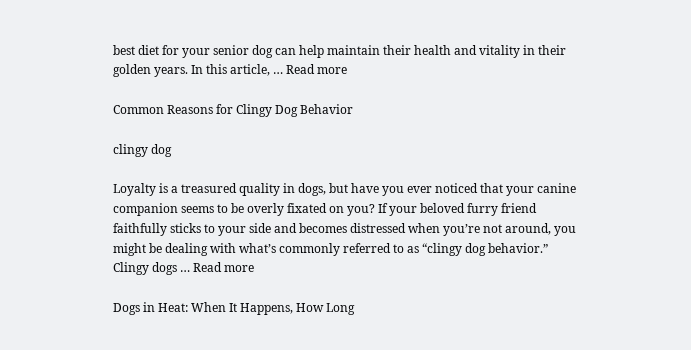best diet for your senior dog can help maintain their health and vitality in their golden years. In this article, … Read more

Common Reasons for Clingy Dog Behavior

clingy dog

Loyalty is a treasured quality in dogs, but have you ever noticed that your canine companion seems to be overly fixated on you? If your beloved furry friend faithfully sticks to your side and becomes distressed when you’re not around, you might be dealing with what’s commonly referred to as “clingy dog behavior.” Clingy dogs … Read more

Dogs in Heat: When It Happens, How Long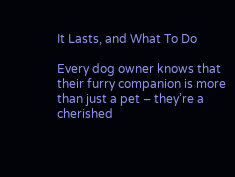It Lasts, and What To Do

Every dog owner knows that their furry companion is more than just a pet – they’re a cherished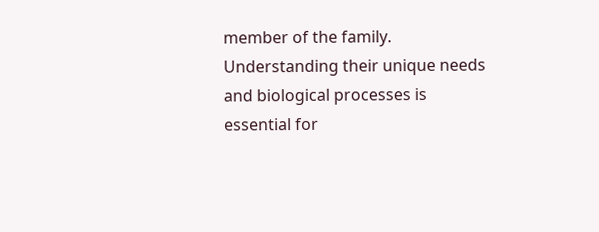member of the family. Understanding their unique needs and biological processes is essential for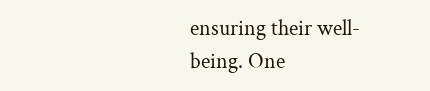ensuring their well-being. One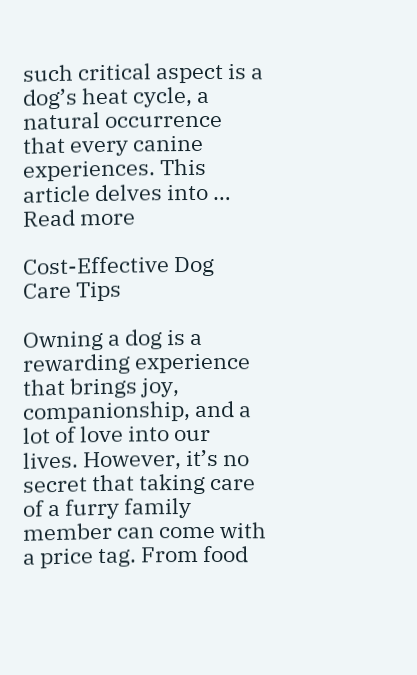such critical aspect is a dog’s heat cycle, a natural occurrence that every canine experiences. This article delves into … Read more

Cost-Effective Dog Care Tips

Owning a dog is a rewarding experience that brings joy, companionship, and a lot of love into our lives. However, it’s no secret that taking care of a furry family member can come with a price tag. From food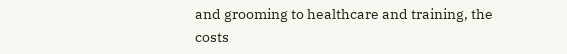and grooming to healthcare and training, the costs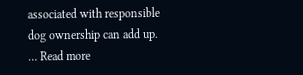associated with responsible dog ownership can add up. … Read more